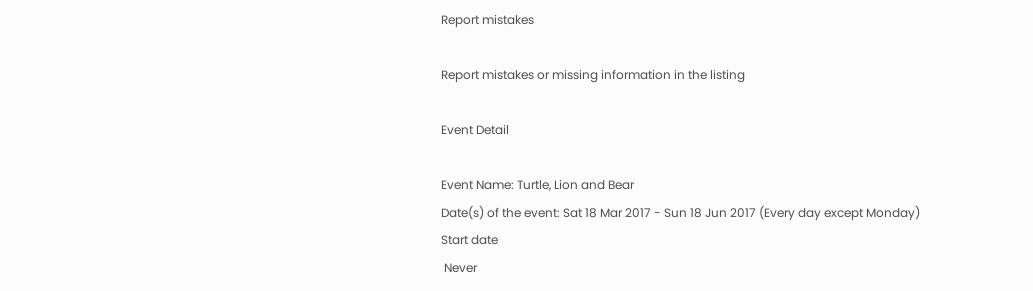Report mistakes

Report mistakes or missing information in the listing

Event Detail

Event Name: Turtle, Lion and Bear
Date(s) of the event: Sat 18 Mar 2017 - Sun 18 Jun 2017 (Every day except Monday)
Start date
 Never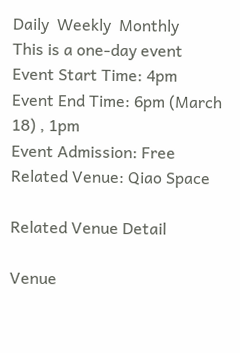Daily  Weekly  Monthly
This is a one-day event
Event Start Time: 4pm
Event End Time: 6pm (March 18) , 1pm
Event Admission: Free
Related Venue: Qiao Space

Related Venue Detail

Venue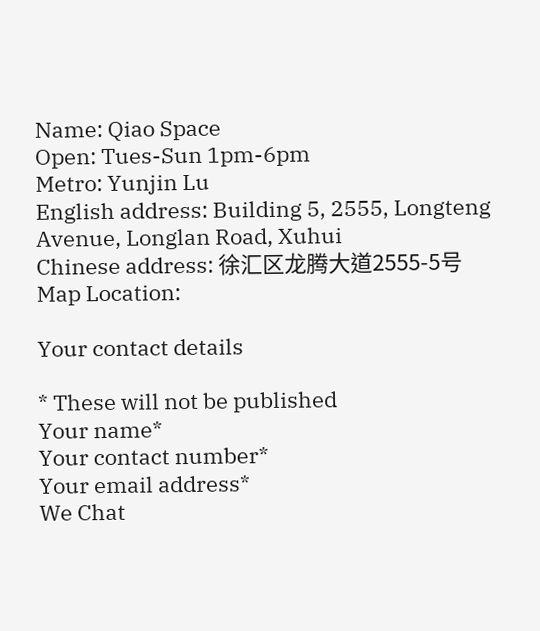Name: Qiao Space
Open: Tues-Sun 1pm-6pm
Metro: Yunjin Lu
English address: Building 5, 2555, Longteng Avenue, Longlan Road, Xuhui
Chinese address: 徐汇区龙腾大道2555-5号
Map Location:

Your contact details

* These will not be published
Your name*
Your contact number*
Your email address*
We Chat